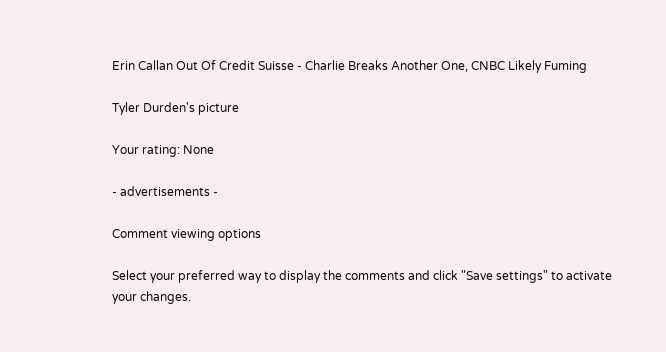Erin Callan Out Of Credit Suisse - Charlie Breaks Another One, CNBC Likely Fuming

Tyler Durden's picture

Your rating: None

- advertisements -

Comment viewing options

Select your preferred way to display the comments and click "Save settings" to activate your changes.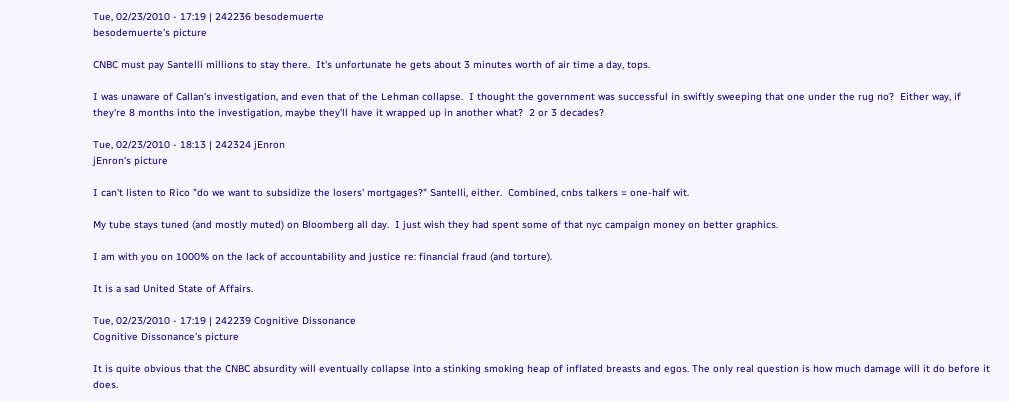Tue, 02/23/2010 - 17:19 | 242236 besodemuerte
besodemuerte's picture

CNBC must pay Santelli millions to stay there.  It's unfortunate he gets about 3 minutes worth of air time a day, tops.

I was unaware of Callan's investigation, and even that of the Lehman collapse.  I thought the government was successful in swiftly sweeping that one under the rug no?  Either way, if they're 8 months into the investigation, maybe they'll have it wrapped up in another what?  2 or 3 decades?

Tue, 02/23/2010 - 18:13 | 242324 jEnron
jEnron's picture

I can't listen to Rico "do we want to subsidize the losers' mortgages?" Santelli, either.  Combined, cnbs talkers = one-half wit.

My tube stays tuned (and mostly muted) on Bloomberg all day.  I just wish they had spent some of that nyc campaign money on better graphics.

I am with you on 1000% on the lack of accountability and justice re: financial fraud (and torture).

It is a sad United State of Affairs.

Tue, 02/23/2010 - 17:19 | 242239 Cognitive Dissonance
Cognitive Dissonance's picture

It is quite obvious that the CNBC absurdity will eventually collapse into a stinking smoking heap of inflated breasts and egos. The only real question is how much damage will it do before it does.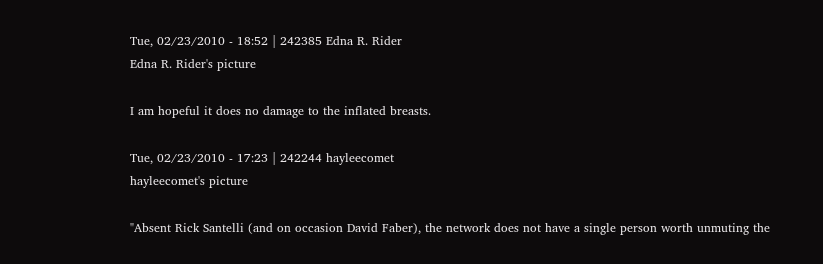Tue, 02/23/2010 - 18:52 | 242385 Edna R. Rider
Edna R. Rider's picture

I am hopeful it does no damage to the inflated breasts.

Tue, 02/23/2010 - 17:23 | 242244 hayleecomet
hayleecomet's picture

"Absent Rick Santelli (and on occasion David Faber), the network does not have a single person worth unmuting the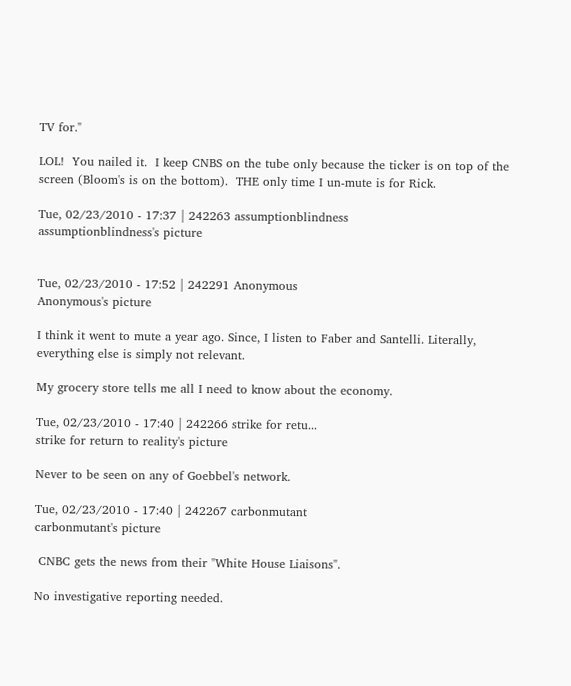TV for."

LOL!  You nailed it.  I keep CNBS on the tube only because the ticker is on top of the screen (Bloom's is on the bottom).  THE only time I un-mute is for Rick.

Tue, 02/23/2010 - 17:37 | 242263 assumptionblindness
assumptionblindness's picture


Tue, 02/23/2010 - 17:52 | 242291 Anonymous
Anonymous's picture

I think it went to mute a year ago. Since, I listen to Faber and Santelli. Literally, everything else is simply not relevant.

My grocery store tells me all I need to know about the economy.

Tue, 02/23/2010 - 17:40 | 242266 strike for retu...
strike for return to reality's picture

Never to be seen on any of Goebbel's network.

Tue, 02/23/2010 - 17:40 | 242267 carbonmutant
carbonmutant's picture

 CNBC gets the news from their "White House Liaisons".

No investigative reporting needed.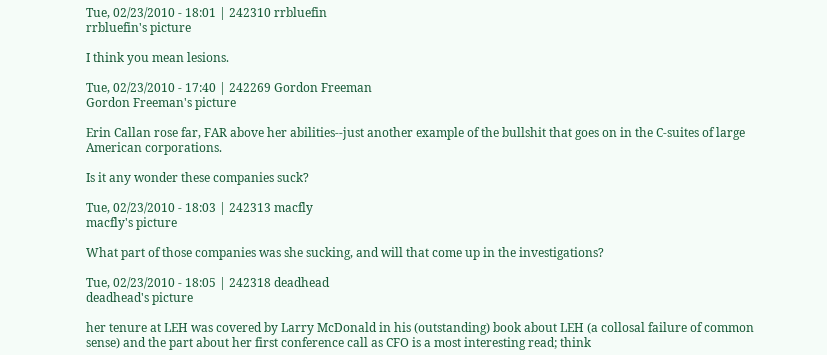Tue, 02/23/2010 - 18:01 | 242310 rrbluefin
rrbluefin's picture

I think you mean lesions.

Tue, 02/23/2010 - 17:40 | 242269 Gordon Freeman
Gordon Freeman's picture

Erin Callan rose far, FAR above her abilities--just another example of the bullshit that goes on in the C-suites of large American corporations.

Is it any wonder these companies suck?

Tue, 02/23/2010 - 18:03 | 242313 macfly
macfly's picture

What part of those companies was she sucking, and will that come up in the investigations?

Tue, 02/23/2010 - 18:05 | 242318 deadhead
deadhead's picture

her tenure at LEH was covered by Larry McDonald in his (outstanding) book about LEH (a collosal failure of common sense) and the part about her first conference call as CFO is a most interesting read; think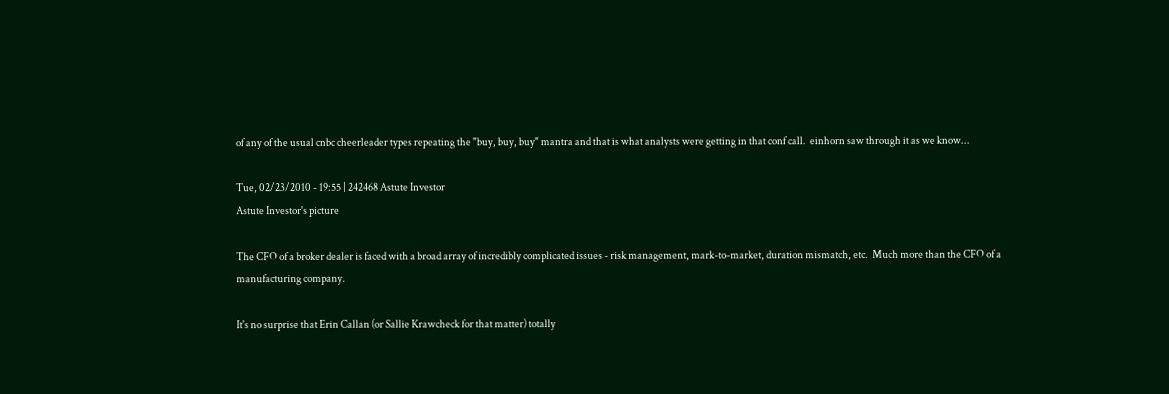of any of the usual cnbc cheerleader types repeating the "buy, buy, buy" mantra and that is what analysts were getting in that conf call.  einhorn saw through it as we know...

Tue, 02/23/2010 - 19:55 | 242468 Astute Investor
Astute Investor's picture

The CFO of a broker dealer is faced with a broad array of incredibly complicated issues - risk management, mark-to-market, duration mismatch, etc.  Much more than the CFO of a manufacturing company.

It's no surprise that Erin Callan (or Sallie Krawcheck for that matter) totally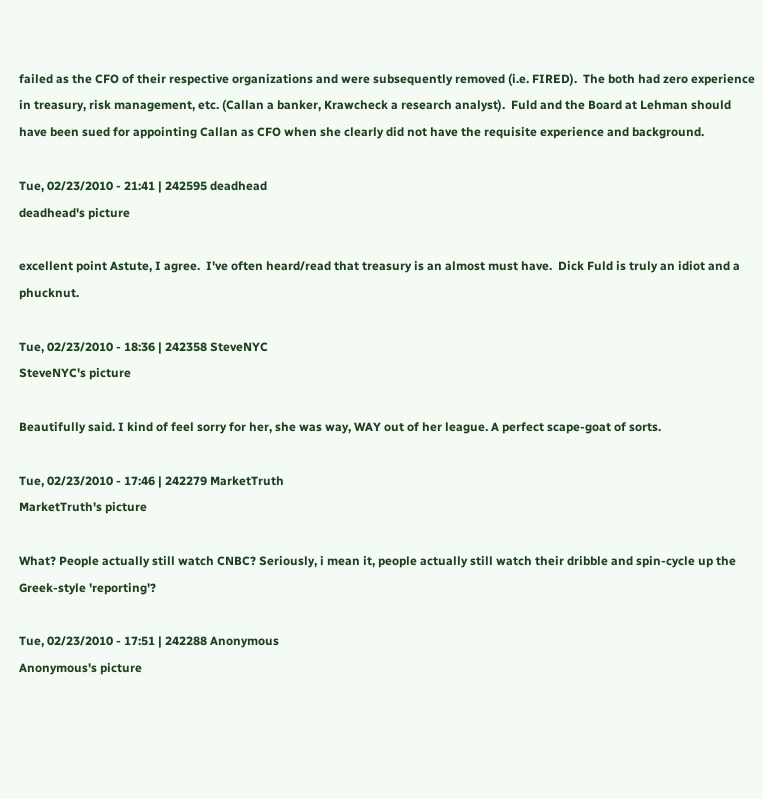failed as the CFO of their respective organizations and were subsequently removed (i.e. FIRED).  The both had zero experience in treasury, risk management, etc. (Callan a banker, Krawcheck a research analyst).  Fuld and the Board at Lehman should have been sued for appointing Callan as CFO when she clearly did not have the requisite experience and background.

Tue, 02/23/2010 - 21:41 | 242595 deadhead
deadhead's picture

excellent point Astute, I agree.  I've often heard/read that treasury is an almost must have.  Dick Fuld is truly an idiot and a phucknut.

Tue, 02/23/2010 - 18:36 | 242358 SteveNYC
SteveNYC's picture

Beautifully said. I kind of feel sorry for her, she was way, WAY out of her league. A perfect scape-goat of sorts.

Tue, 02/23/2010 - 17:46 | 242279 MarketTruth
MarketTruth's picture

What? People actually still watch CNBC? Seriously, i mean it, people actually still watch their dribble and spin-cycle up the Greek-style 'reporting'?

Tue, 02/23/2010 - 17:51 | 242288 Anonymous
Anonymous's picture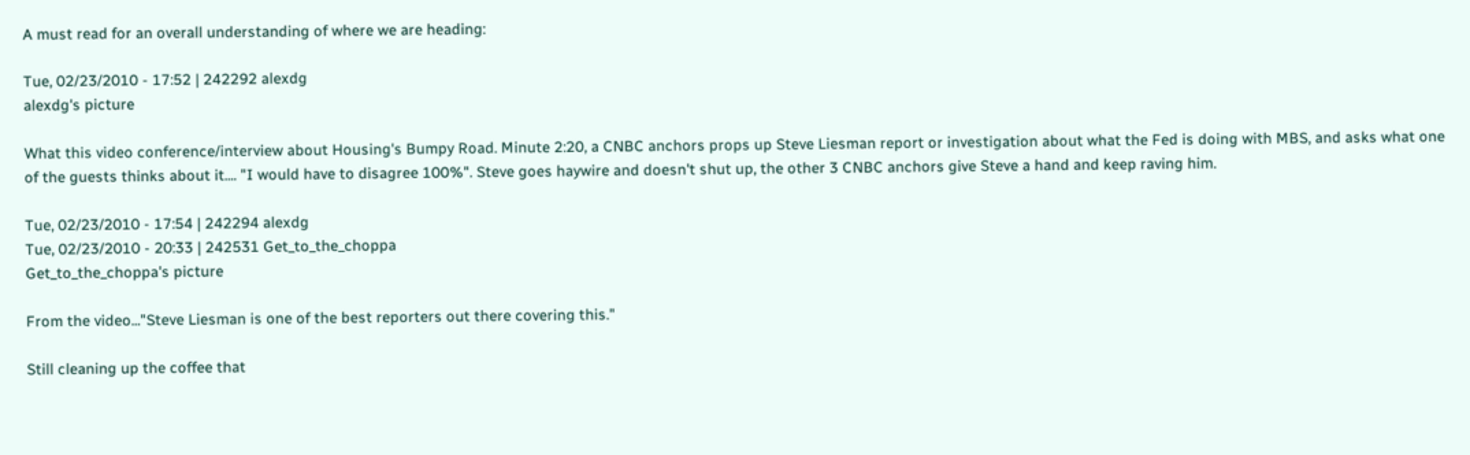A must read for an overall understanding of where we are heading:

Tue, 02/23/2010 - 17:52 | 242292 alexdg
alexdg's picture

What this video conference/interview about Housing's Bumpy Road. Minute 2:20, a CNBC anchors props up Steve Liesman report or investigation about what the Fed is doing with MBS, and asks what one of the guests thinks about it.... "I would have to disagree 100%". Steve goes haywire and doesn't shut up, the other 3 CNBC anchors give Steve a hand and keep raving him.

Tue, 02/23/2010 - 17:54 | 242294 alexdg
Tue, 02/23/2010 - 20:33 | 242531 Get_to_the_choppa
Get_to_the_choppa's picture

From the video..."Steve Liesman is one of the best reporters out there covering this."

Still cleaning up the coffee that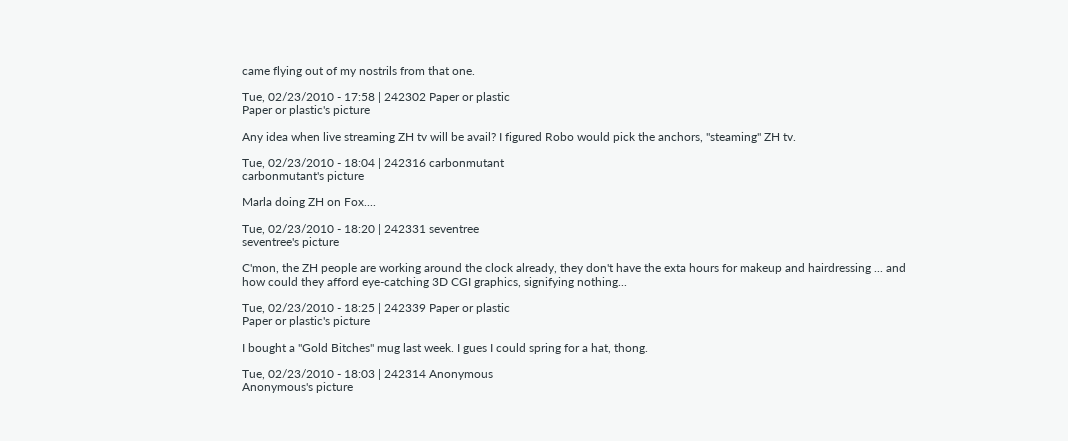came flying out of my nostrils from that one.

Tue, 02/23/2010 - 17:58 | 242302 Paper or plastic
Paper or plastic's picture

Any idea when live streaming ZH tv will be avail? I figured Robo would pick the anchors, "steaming" ZH tv.

Tue, 02/23/2010 - 18:04 | 242316 carbonmutant
carbonmutant's picture

Marla doing ZH on Fox....

Tue, 02/23/2010 - 18:20 | 242331 seventree
seventree's picture

C'mon, the ZH people are working around the clock already, they don't have the exta hours for makeup and hairdressing ... and how could they afford eye-catching 3D CGI graphics, signifying nothing...

Tue, 02/23/2010 - 18:25 | 242339 Paper or plastic
Paper or plastic's picture

I bought a "Gold Bitches" mug last week. I gues I could spring for a hat, thong.

Tue, 02/23/2010 - 18:03 | 242314 Anonymous
Anonymous's picture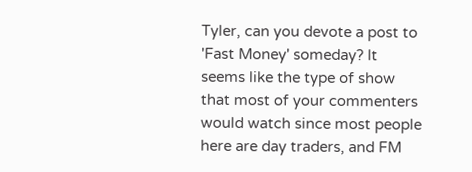Tyler, can you devote a post to 'Fast Money' someday? It seems like the type of show that most of your commenters would watch since most people here are day traders, and FM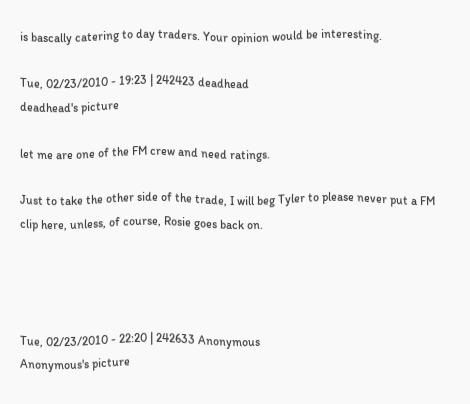is bascally catering to day traders. Your opinion would be interesting.

Tue, 02/23/2010 - 19:23 | 242423 deadhead
deadhead's picture

let me are one of the FM crew and need ratings.

Just to take the other side of the trade, I will beg Tyler to please never put a FM clip here, unless, of course, Rosie goes back on.




Tue, 02/23/2010 - 22:20 | 242633 Anonymous
Anonymous's picture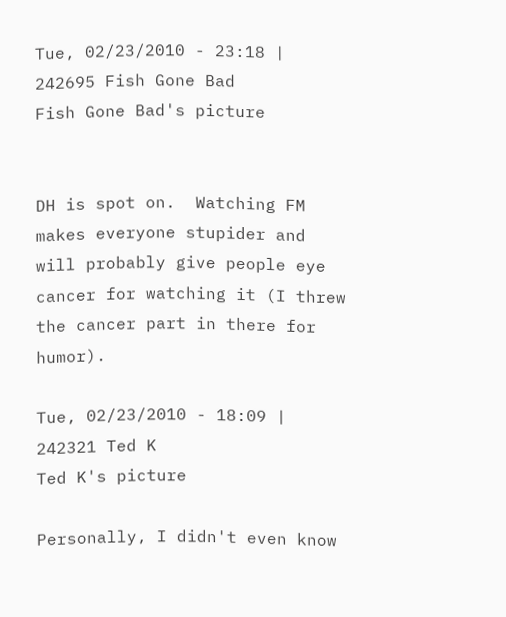Tue, 02/23/2010 - 23:18 | 242695 Fish Gone Bad
Fish Gone Bad's picture


DH is spot on.  Watching FM makes everyone stupider and will probably give people eye cancer for watching it (I threw the cancer part in there for humor).

Tue, 02/23/2010 - 18:09 | 242321 Ted K
Ted K's picture

Personally, I didn't even know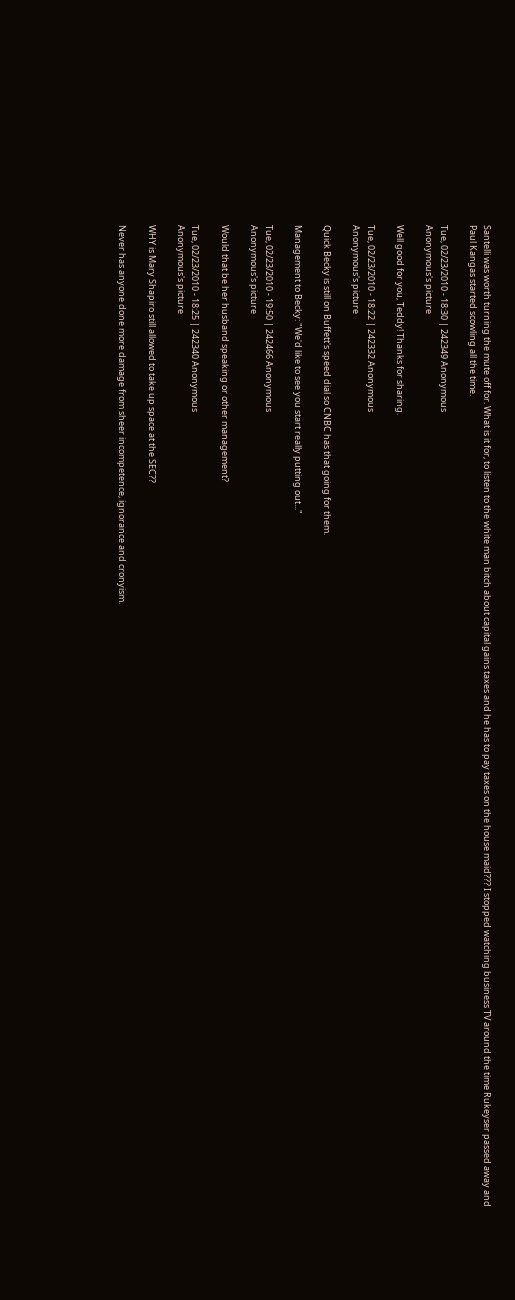Santelli was worth turning the mute off for. What is it for, to listen to the white man bitch about capital gains taxes and he has to pay taxes on the house maid??? I stopped watching business TV around the time Rukeyser passed away and Paul Kangas started scowling all the time.

Tue, 02/23/2010 - 18:30 | 242349 Anonymous
Anonymous's picture

Well good for you, Teddy! Thanks for sharing.

Tue, 02/23/2010 - 18:22 | 242332 Anonymous
Anonymous's picture

Quick Becky is still on Buffett's speed dial so CNBC has that going for them.

Management to Becky: "We'd like to see you start really putting out..."

Tue, 02/23/2010 - 19:50 | 242466 Anonymous
Anonymous's picture

Would that be her husband speaking or other management?

Tue, 02/23/2010 - 18:25 | 242340 Anonymous
Anonymous's picture

WHY is Mary Shapiro still allowed to take up space at the SEC??

Never has anyone done more damage from sheer incompetence, ignorance and cronyism.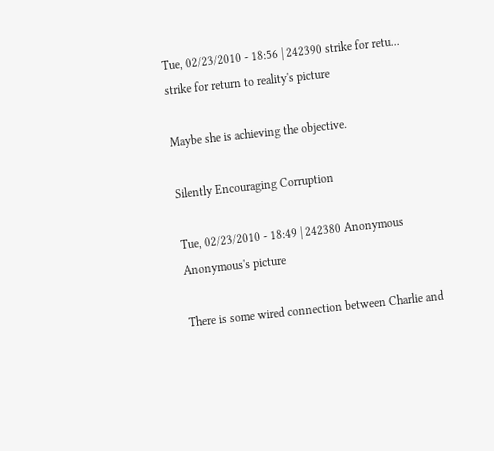Tue, 02/23/2010 - 18:56 | 242390 strike for retu...
strike for return to reality's picture

Maybe she is achieving the objective.

Silently Encouraging Corruption

Tue, 02/23/2010 - 18:49 | 242380 Anonymous
Anonymous's picture

There is some wired connection between Charlie and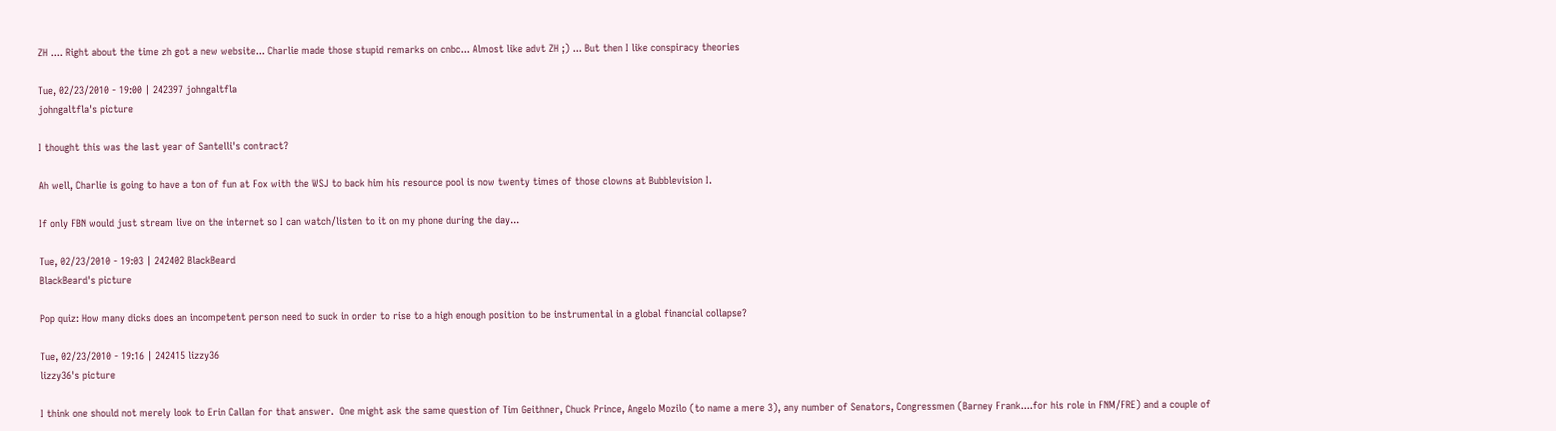ZH .... Right about the time zh got a new website... Charlie made those stupid remarks on cnbc... Almost like advt ZH ;) ... But then I like conspiracy theories

Tue, 02/23/2010 - 19:00 | 242397 johngaltfla
johngaltfla's picture

I thought this was the last year of Santelli's contract?

Ah well, Charlie is going to have a ton of fun at Fox with the WSJ to back him his resource pool is now twenty times of those clowns at Bubblevision I.

If only FBN would just stream live on the internet so I can watch/listen to it on my phone during the day...

Tue, 02/23/2010 - 19:03 | 242402 BlackBeard
BlackBeard's picture

Pop quiz: How many dicks does an incompetent person need to suck in order to rise to a high enough position to be instrumental in a global financial collapse?

Tue, 02/23/2010 - 19:16 | 242415 lizzy36
lizzy36's picture

I think one should not merely look to Erin Callan for that answer.  One might ask the same question of Tim Geithner, Chuck Prince, Angelo Mozilo (to name a mere 3), any number of Senators, Congressmen (Barney Frank....for his role in FNM/FRE) and a couple of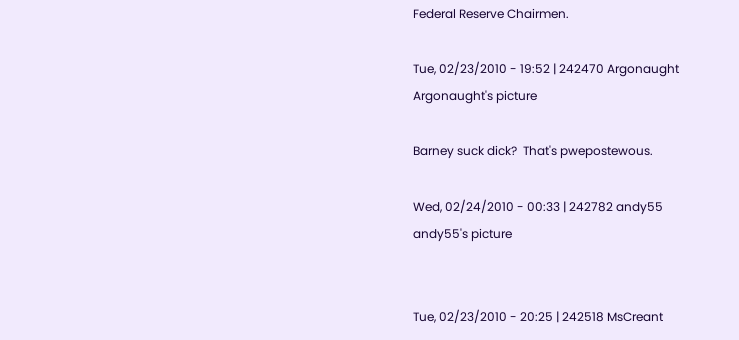Federal Reserve Chairmen.

Tue, 02/23/2010 - 19:52 | 242470 Argonaught
Argonaught's picture

Barney suck dick?  That's pwepostewous.

Wed, 02/24/2010 - 00:33 | 242782 andy55
andy55's picture


Tue, 02/23/2010 - 20:25 | 242518 MsCreant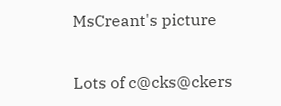MsCreant's picture


Lots of c@cks@ckers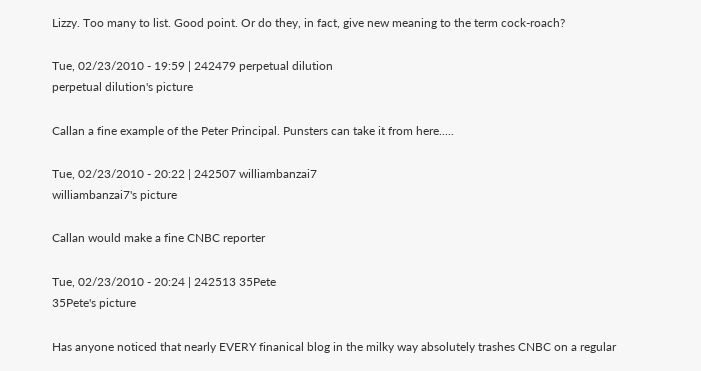Lizzy. Too many to list. Good point. Or do they, in fact, give new meaning to the term cock-roach?

Tue, 02/23/2010 - 19:59 | 242479 perpetual dilution
perpetual dilution's picture

Callan a fine example of the Peter Principal. Punsters can take it from here.....

Tue, 02/23/2010 - 20:22 | 242507 williambanzai7
williambanzai7's picture

Callan would make a fine CNBC reporter

Tue, 02/23/2010 - 20:24 | 242513 35Pete
35Pete's picture

Has anyone noticed that nearly EVERY finanical blog in the milky way absolutely trashes CNBC on a regular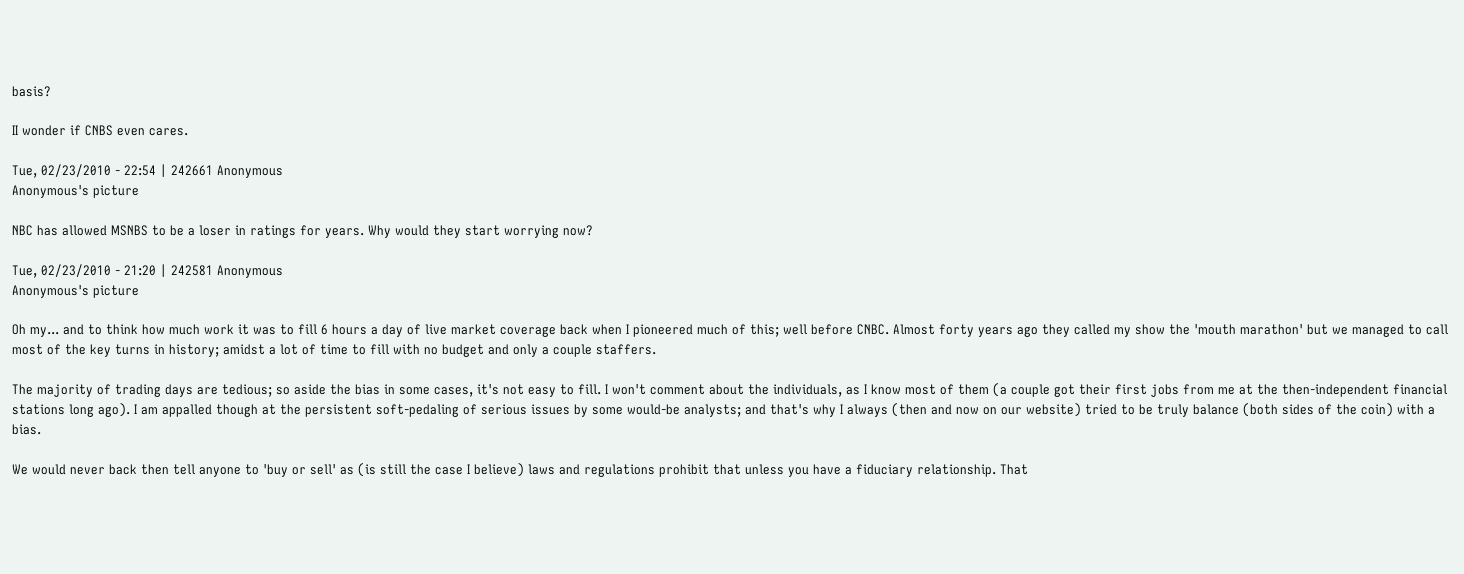basis?

II wonder if CNBS even cares.

Tue, 02/23/2010 - 22:54 | 242661 Anonymous
Anonymous's picture

NBC has allowed MSNBS to be a loser in ratings for years. Why would they start worrying now?

Tue, 02/23/2010 - 21:20 | 242581 Anonymous
Anonymous's picture

Oh my... and to think how much work it was to fill 6 hours a day of live market coverage back when I pioneered much of this; well before CNBC. Almost forty years ago they called my show the 'mouth marathon' but we managed to call most of the key turns in history; amidst a lot of time to fill with no budget and only a couple staffers.

The majority of trading days are tedious; so aside the bias in some cases, it's not easy to fill. I won't comment about the individuals, as I know most of them (a couple got their first jobs from me at the then-independent financial stations long ago). I am appalled though at the persistent soft-pedaling of serious issues by some would-be analysts; and that's why I always (then and now on our website) tried to be truly balance (both sides of the coin) with a bias.

We would never back then tell anyone to 'buy or sell' as (is still the case I believe) laws and regulations prohibit that unless you have a fiduciary relationship. That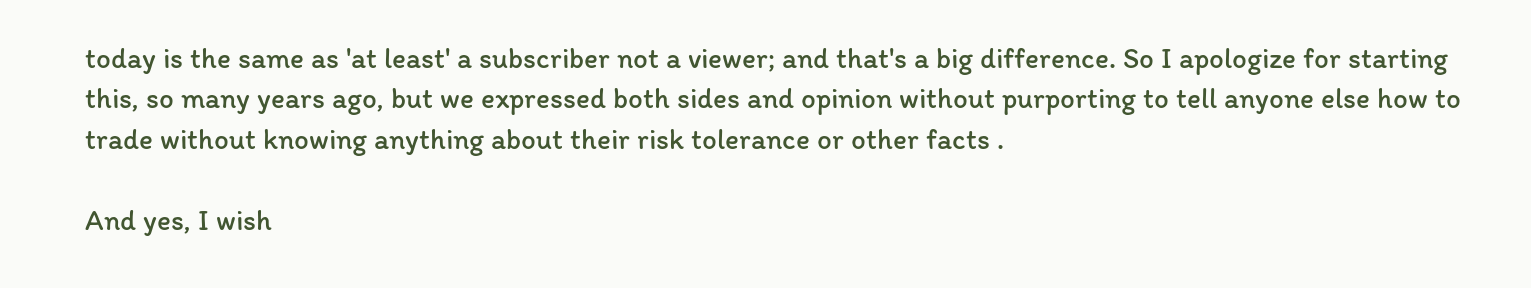today is the same as 'at least' a subscriber not a viewer; and that's a big difference. So I apologize for starting this, so many years ago, but we expressed both sides and opinion without purporting to tell anyone else how to trade without knowing anything about their risk tolerance or other facts .

And yes, I wish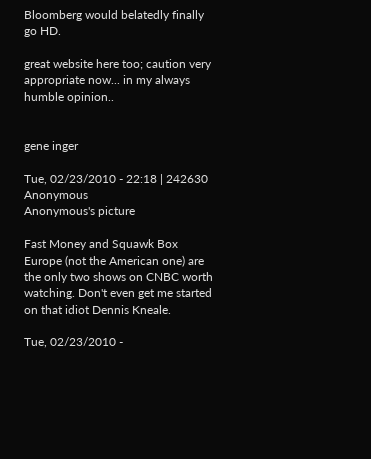Bloomberg would belatedly finally go HD.

great website here too; caution very appropriate now... in my always humble opinion..


gene inger

Tue, 02/23/2010 - 22:18 | 242630 Anonymous
Anonymous's picture

Fast Money and Squawk Box Europe (not the American one) are the only two shows on CNBC worth watching. Don't even get me started on that idiot Dennis Kneale.

Tue, 02/23/2010 -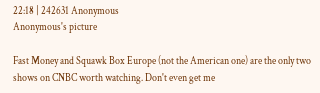22:18 | 242631 Anonymous
Anonymous's picture

Fast Money and Squawk Box Europe (not the American one) are the only two shows on CNBC worth watching. Don't even get me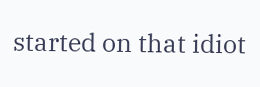started on that idiot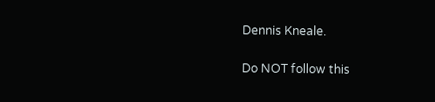Dennis Kneale.

Do NOT follow this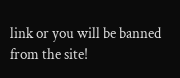link or you will be banned from the site!